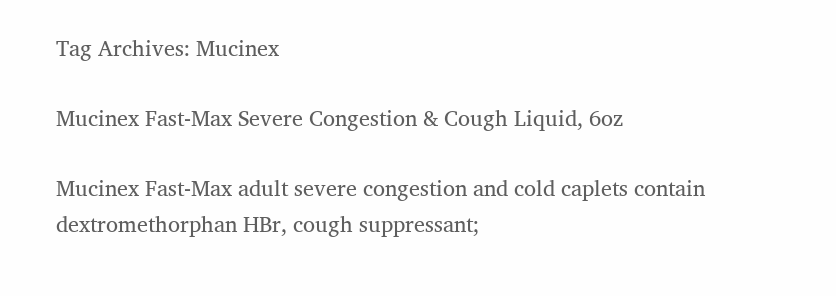Tag Archives: Mucinex

Mucinex Fast-Max Severe Congestion & Cough Liquid, 6oz

Mucinex Fast-Max adult severe congestion and cold caplets contain dextromethorphan HBr, cough suppressant;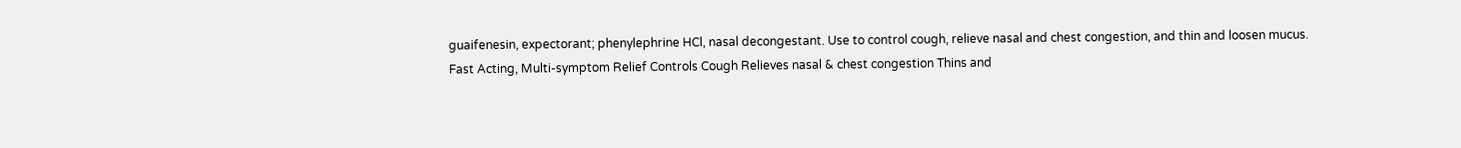guaifenesin, expectorant; phenylephrine HCl, nasal decongestant. Use to control cough, relieve nasal and chest congestion, and thin and loosen mucus. Fast Acting, Multi-symptom Relief Controls Cough Relieves nasal & chest congestion Thins and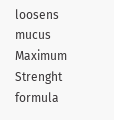loosens mucus Maximum Strenght formula